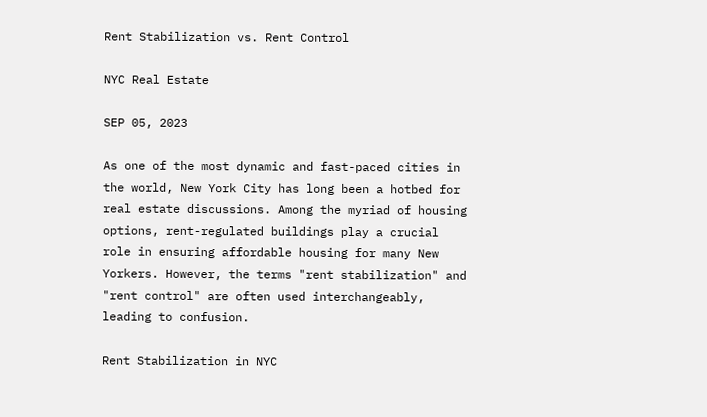Rent Stabilization vs. Rent Control

NYC Real Estate

SEP 05, 2023

As one of the most dynamic and fast-paced cities in the world, New York City has long been a hotbed for real estate discussions. Among the myriad of housing options, rent-regulated buildings play a crucial role in ensuring affordable housing for many New Yorkers. However, the terms "rent stabilization" and "rent control" are often used interchangeably, leading to confusion.

Rent Stabilization in NYC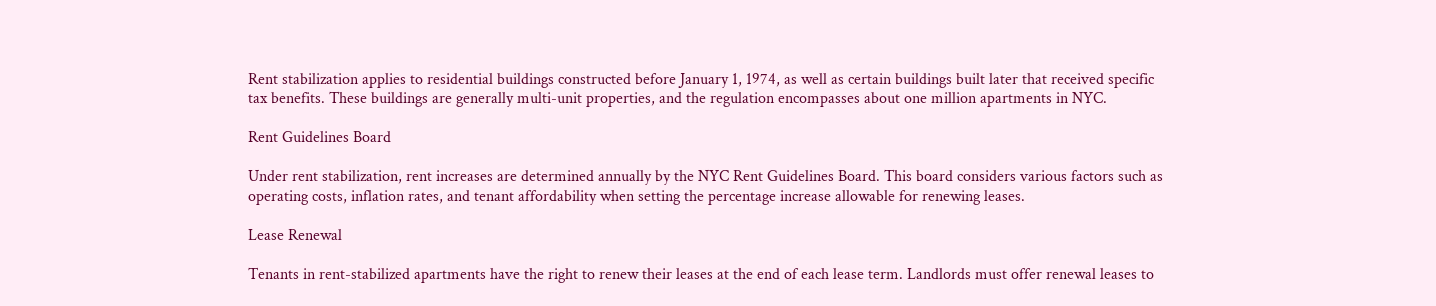Rent stabilization applies to residential buildings constructed before January 1, 1974, as well as certain buildings built later that received specific tax benefits. These buildings are generally multi-unit properties, and the regulation encompasses about one million apartments in NYC.

Rent Guidelines Board

Under rent stabilization, rent increases are determined annually by the NYC Rent Guidelines Board. This board considers various factors such as operating costs, inflation rates, and tenant affordability when setting the percentage increase allowable for renewing leases.

Lease Renewal

Tenants in rent-stabilized apartments have the right to renew their leases at the end of each lease term. Landlords must offer renewal leases to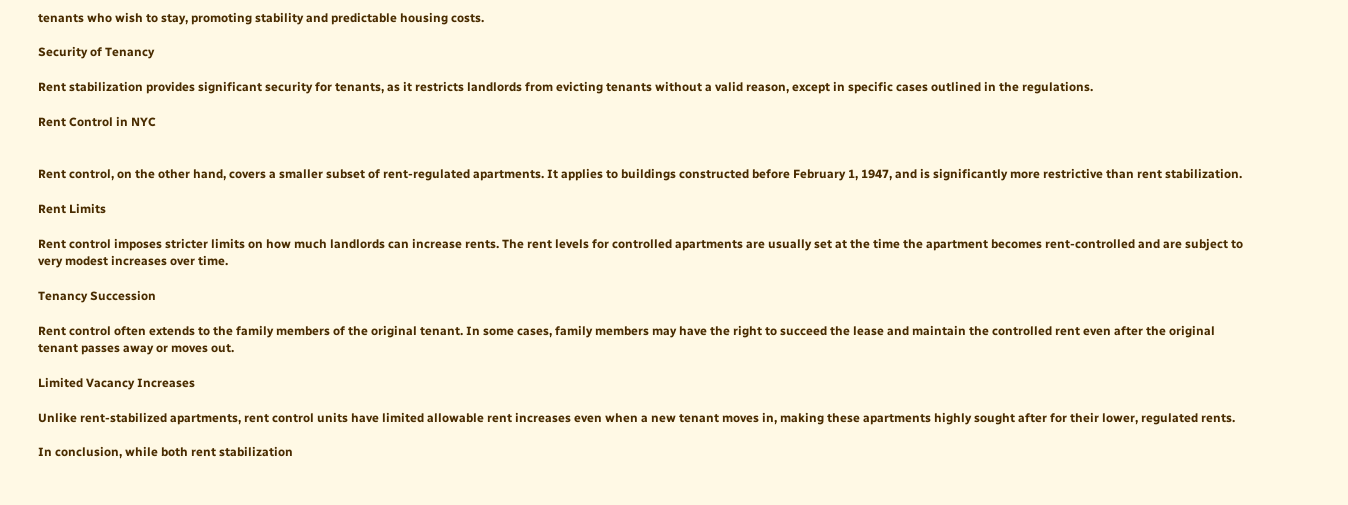tenants who wish to stay, promoting stability and predictable housing costs.

Security of Tenancy

Rent stabilization provides significant security for tenants, as it restricts landlords from evicting tenants without a valid reason, except in specific cases outlined in the regulations.

Rent Control in NYC


Rent control, on the other hand, covers a smaller subset of rent-regulated apartments. It applies to buildings constructed before February 1, 1947, and is significantly more restrictive than rent stabilization.

Rent Limits

Rent control imposes stricter limits on how much landlords can increase rents. The rent levels for controlled apartments are usually set at the time the apartment becomes rent-controlled and are subject to very modest increases over time.

Tenancy Succession

Rent control often extends to the family members of the original tenant. In some cases, family members may have the right to succeed the lease and maintain the controlled rent even after the original tenant passes away or moves out.

Limited Vacancy Increases

Unlike rent-stabilized apartments, rent control units have limited allowable rent increases even when a new tenant moves in, making these apartments highly sought after for their lower, regulated rents.

In conclusion, while both rent stabilization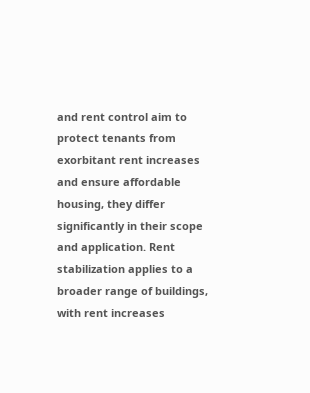and rent control aim to protect tenants from exorbitant rent increases and ensure affordable housing, they differ significantly in their scope and application. Rent stabilization applies to a broader range of buildings, with rent increases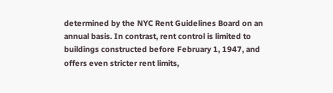determined by the NYC Rent Guidelines Board on an annual basis. In contrast, rent control is limited to buildings constructed before February 1, 1947, and offers even stricter rent limits,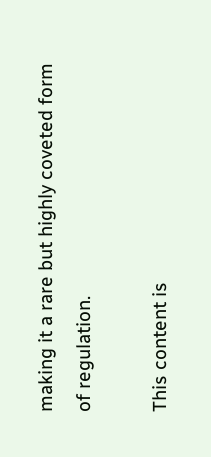making it a rare but highly coveted form of regulation.

This content is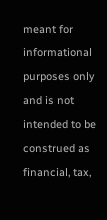meant for informational purposes only and is not intended to be construed as financial, tax,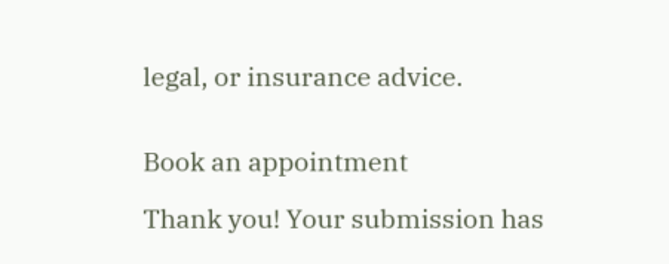legal, or insurance advice.


Book an appointment

Thank you! Your submission has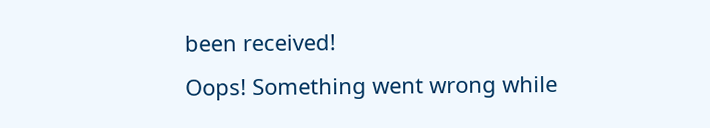been received!
Oops! Something went wrong while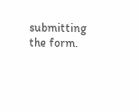submitting the form.